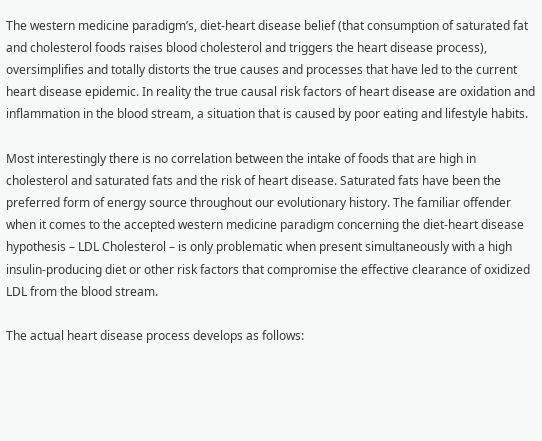The western medicine paradigm’s, diet-heart disease belief (that consumption of saturated fat and cholesterol foods raises blood cholesterol and triggers the heart disease process), oversimplifies and totally distorts the true causes and processes that have led to the current heart disease epidemic. In reality the true causal risk factors of heart disease are oxidation and inflammation in the blood stream, a situation that is caused by poor eating and lifestyle habits.

Most interestingly there is no correlation between the intake of foods that are high in cholesterol and saturated fats and the risk of heart disease. Saturated fats have been the preferred form of energy source throughout our evolutionary history. The familiar offender when it comes to the accepted western medicine paradigm concerning the diet-heart disease hypothesis – LDL Cholesterol – is only problematic when present simultaneously with a high insulin-producing diet or other risk factors that compromise the effective clearance of oxidized LDL from the blood stream.

The actual heart disease process develops as follows: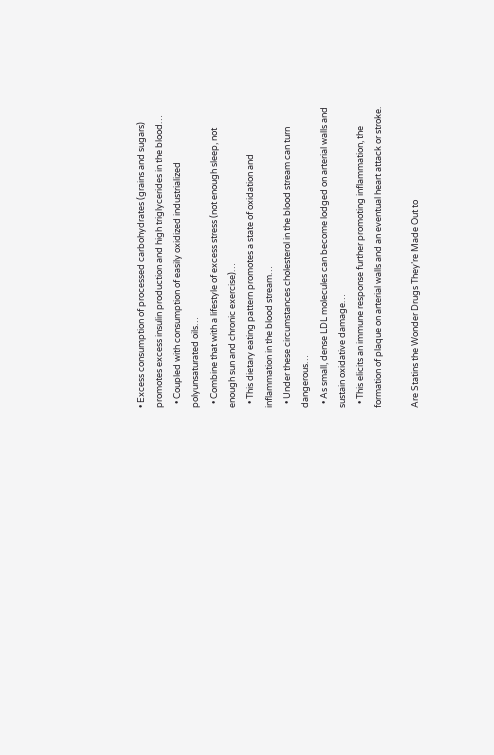• Excess consumption of processed carbohydrates (grains and sugars) promotes excess insulin production and high triglycerides in the blood…
  • Coupled with consumption of easily oxidized industrialized polyunsaturated oils…
  • Combine that with a lifestyle of excess stress (not enough sleep, not enough sun and chronic exercise)…
  • This dietary eating pattern promotes a state of oxidation and inflammation in the blood stream…
  • Under these circumstances cholesterol in the blood stream can turn dangerous…
  • As small, dense LDL molecules can become lodged on arterial walls and sustain oxidative damage…
  • This elicits an immune response further promoting inflammation, the formation of plaque on arterial walls and an eventual heart attack or stroke.

Are Statins the Wonder Drugs They’re Made Out to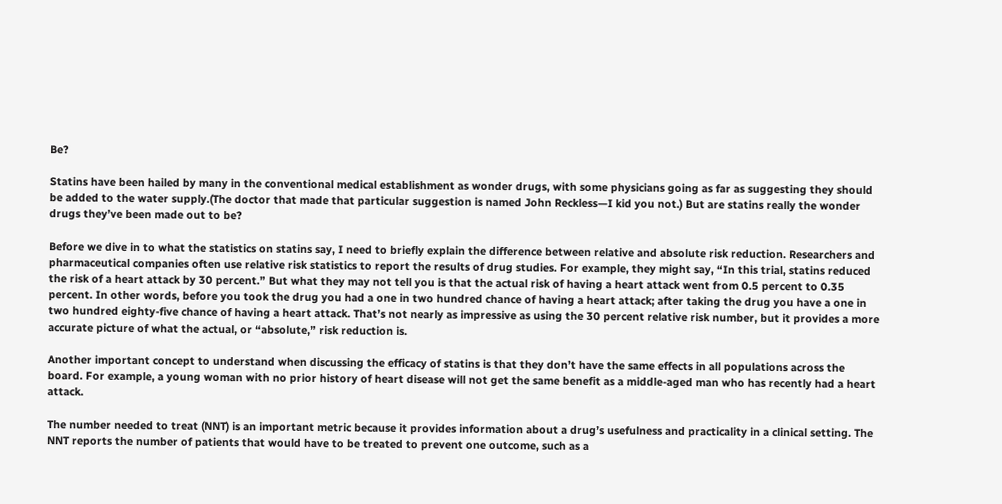Be?

Statins have been hailed by many in the conventional medical establishment as wonder drugs, with some physicians going as far as suggesting they should be added to the water supply.(The doctor that made that particular suggestion is named John Reckless—I kid you not.) But are statins really the wonder drugs they’ve been made out to be?

Before we dive in to what the statistics on statins say, I need to briefly explain the difference between relative and absolute risk reduction. Researchers and pharmaceutical companies often use relative risk statistics to report the results of drug studies. For example, they might say, “In this trial, statins reduced the risk of a heart attack by 30 percent.” But what they may not tell you is that the actual risk of having a heart attack went from 0.5 percent to 0.35 percent. In other words, before you took the drug you had a one in two hundred chance of having a heart attack; after taking the drug you have a one in two hundred eighty-five chance of having a heart attack. That’s not nearly as impressive as using the 30 percent relative risk number, but it provides a more accurate picture of what the actual, or “absolute,” risk reduction is.

Another important concept to understand when discussing the efficacy of statins is that they don’t have the same effects in all populations across the board. For example, a young woman with no prior history of heart disease will not get the same benefit as a middle-aged man who has recently had a heart attack.

The number needed to treat (NNT) is an important metric because it provides information about a drug’s usefulness and practicality in a clinical setting. The NNT reports the number of patients that would have to be treated to prevent one outcome, such as a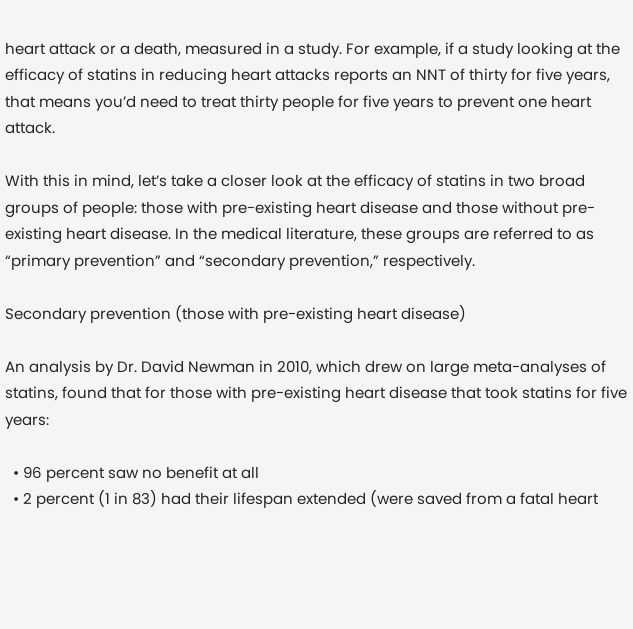heart attack or a death, measured in a study. For example, if a study looking at the efficacy of statins in reducing heart attacks reports an NNT of thirty for five years, that means you’d need to treat thirty people for five years to prevent one heart attack.

With this in mind, let’s take a closer look at the efficacy of statins in two broad groups of people: those with pre-existing heart disease and those without pre-existing heart disease. In the medical literature, these groups are referred to as “primary prevention” and “secondary prevention,” respectively.

Secondary prevention (those with pre-existing heart disease)

An analysis by Dr. David Newman in 2010, which drew on large meta-analyses of statins, found that for those with pre-existing heart disease that took statins for five years:

  • 96 percent saw no benefit at all
  • 2 percent (1 in 83) had their lifespan extended (were saved from a fatal heart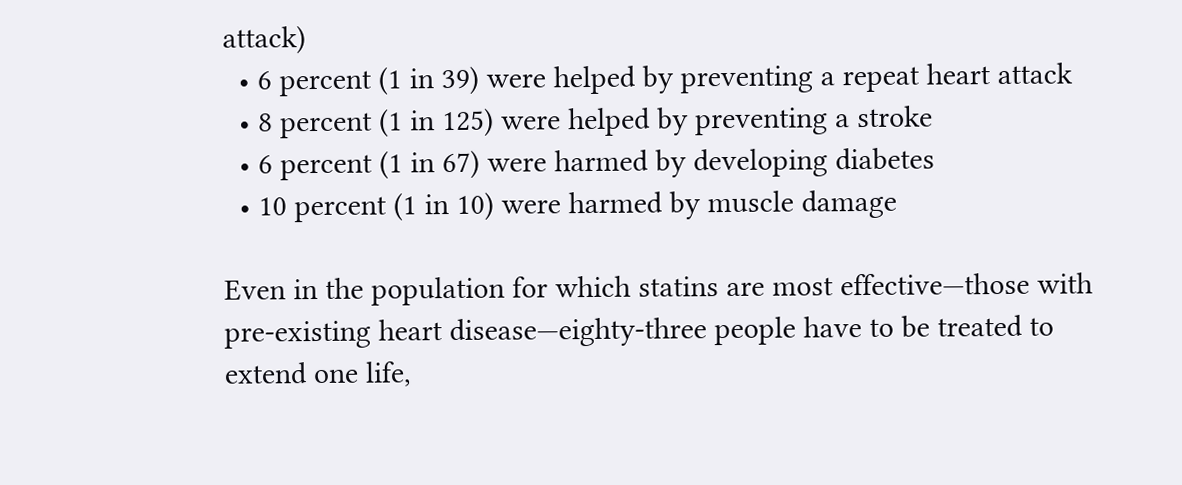attack)
  • 6 percent (1 in 39) were helped by preventing a repeat heart attack
  • 8 percent (1 in 125) were helped by preventing a stroke
  • 6 percent (1 in 67) were harmed by developing diabetes
  • 10 percent (1 in 10) were harmed by muscle damage

Even in the population for which statins are most effective—those with pre-existing heart disease—eighty-three people have to be treated to extend one life,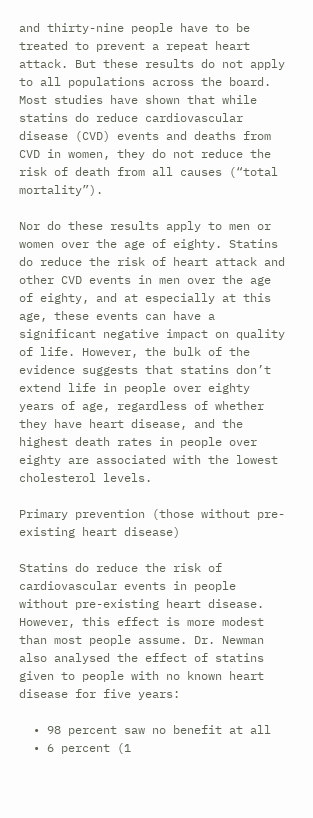and thirty-nine people have to be treated to prevent a repeat heart attack. But these results do not apply to all populations across the board. Most studies have shown that while statins do reduce cardiovascular disease (CVD) events and deaths from CVD in women, they do not reduce the risk of death from all causes (“total mortality”).

Nor do these results apply to men or women over the age of eighty. Statins do reduce the risk of heart attack and other CVD events in men over the age of eighty, and at especially at this age, these events can have a significant negative impact on quality of life. However, the bulk of the evidence suggests that statins don’t extend life in people over eighty years of age, regardless of whether they have heart disease, and the highest death rates in people over eighty are associated with the lowest cholesterol levels.

Primary prevention (those without pre-existing heart disease)

Statins do reduce the risk of cardiovascular events in people without pre-existing heart disease. However, this effect is more modest than most people assume. Dr. Newman also analysed the effect of statins given to people with no known heart disease for five years:

  • 98 percent saw no benefit at all
  • 6 percent (1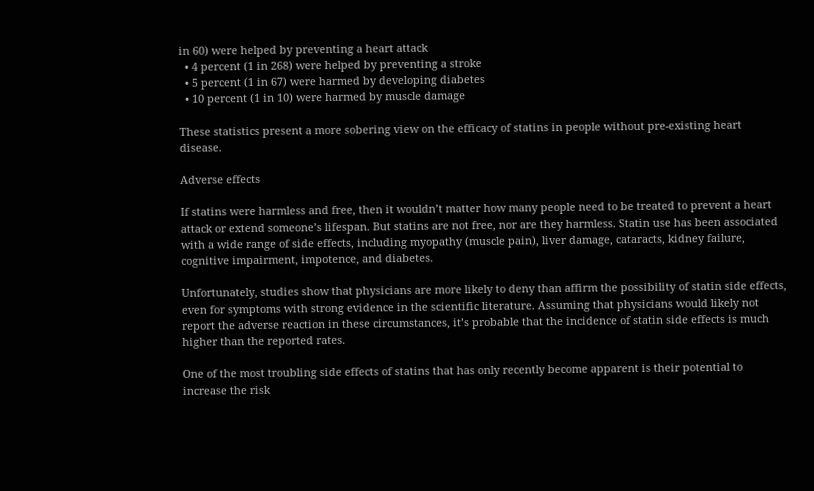in 60) were helped by preventing a heart attack
  • 4 percent (1 in 268) were helped by preventing a stroke
  • 5 percent (1 in 67) were harmed by developing diabetes
  • 10 percent (1 in 10) were harmed by muscle damage

These statistics present a more sobering view on the efficacy of statins in people without pre-existing heart disease.

Adverse effects

If statins were harmless and free, then it wouldn’t matter how many people need to be treated to prevent a heart attack or extend someone’s lifespan. But statins are not free, nor are they harmless. Statin use has been associated with a wide range of side effects, including myopathy (muscle pain), liver damage, cataracts, kidney failure, cognitive impairment, impotence, and diabetes.

Unfortunately, studies show that physicians are more likely to deny than affirm the possibility of statin side effects, even for symptoms with strong evidence in the scientific literature. Assuming that physicians would likely not report the adverse reaction in these circumstances, it’s probable that the incidence of statin side effects is much higher than the reported rates.

One of the most troubling side effects of statins that has only recently become apparent is their potential to increase the risk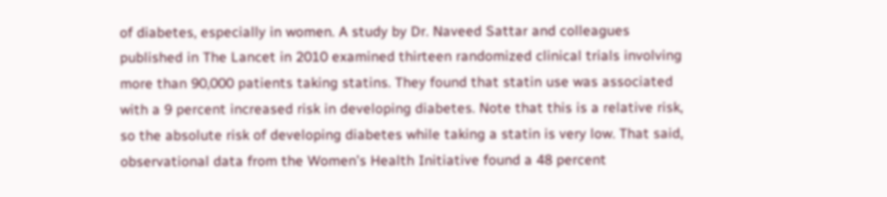of diabetes, especially in women. A study by Dr. Naveed Sattar and colleagues published in The Lancet in 2010 examined thirteen randomized clinical trials involving more than 90,000 patients taking statins. They found that statin use was associated with a 9 percent increased risk in developing diabetes. Note that this is a relative risk, so the absolute risk of developing diabetes while taking a statin is very low. That said, observational data from the Women’s Health Initiative found a 48 percent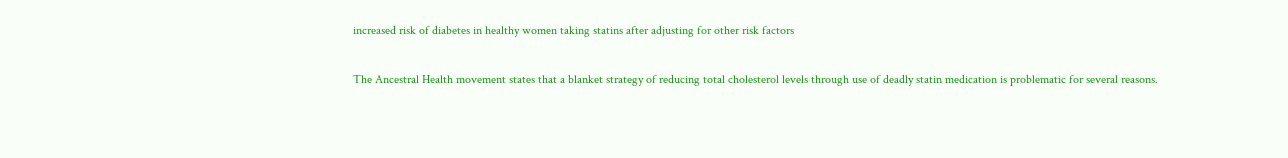increased risk of diabetes in healthy women taking statins after adjusting for other risk factors

The Ancestral Health movement states that a blanket strategy of reducing total cholesterol levels through use of deadly statin medication is problematic for several reasons.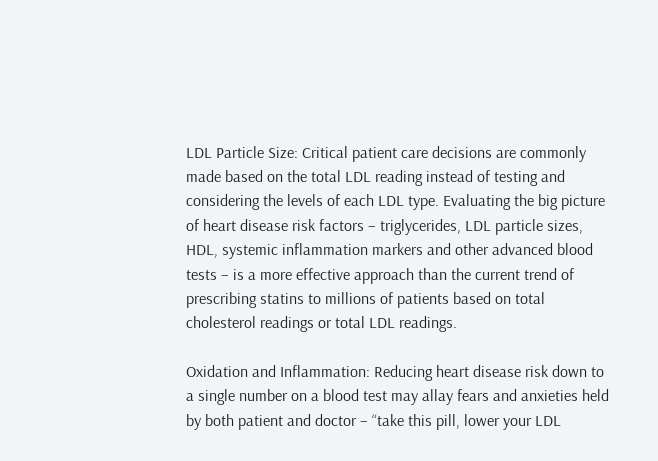LDL Particle Size: Critical patient care decisions are commonly made based on the total LDL reading instead of testing and considering the levels of each LDL type. Evaluating the big picture of heart disease risk factors – triglycerides, LDL particle sizes, HDL, systemic inflammation markers and other advanced blood tests – is a more effective approach than the current trend of prescribing statins to millions of patients based on total cholesterol readings or total LDL readings.

Oxidation and Inflammation: Reducing heart disease risk down to a single number on a blood test may allay fears and anxieties held by both patient and doctor – “take this pill, lower your LDL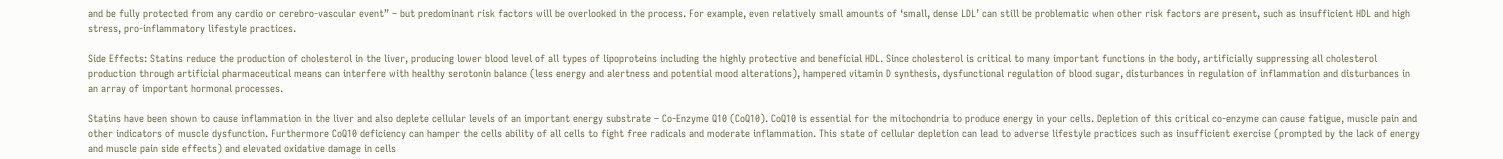and be fully protected from any cardio or cerebro-vascular event” – but predominant risk factors will be overlooked in the process. For example, even relatively small amounts of ‘small, dense LDL’ can still be problematic when other risk factors are present, such as insufficient HDL and high stress, pro-inflammatory lifestyle practices.

Side Effects: Statins reduce the production of cholesterol in the liver, producing lower blood level of all types of lipoproteins including the highly protective and beneficial HDL. Since cholesterol is critical to many important functions in the body, artificially suppressing all cholesterol production through artificial pharmaceutical means can interfere with healthy serotonin balance (less energy and alertness and potential mood alterations), hampered vitamin D synthesis, dysfunctional regulation of blood sugar, disturbances in regulation of inflammation and disturbances in an array of important hormonal processes.

Statins have been shown to cause inflammation in the liver and also deplete cellular levels of an important energy substrate – Co-Enzyme Q10 (CoQ10). CoQ10 is essential for the mitochondria to produce energy in your cells. Depletion of this critical co-enzyme can cause fatigue, muscle pain and other indicators of muscle dysfunction. Furthermore CoQ10 deficiency can hamper the cells ability of all cells to fight free radicals and moderate inflammation. This state of cellular depletion can lead to adverse lifestyle practices such as insufficient exercise (prompted by the lack of energy and muscle pain side effects) and elevated oxidative damage in cells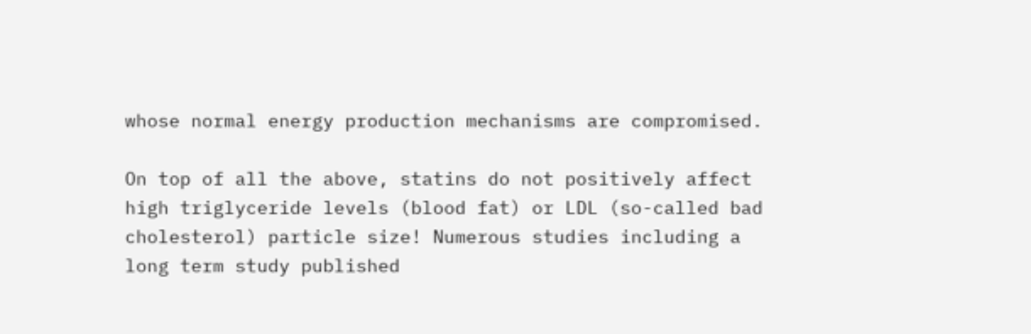whose normal energy production mechanisms are compromised.

On top of all the above, statins do not positively affect high triglyceride levels (blood fat) or LDL (so-called bad cholesterol) particle size! Numerous studies including a long term study published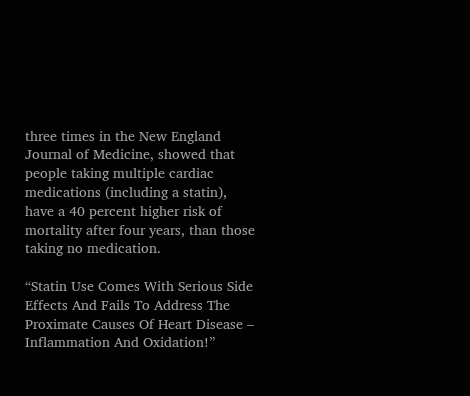three times in the New England Journal of Medicine, showed that people taking multiple cardiac medications (including a statin), have a 40 percent higher risk of mortality after four years, than those taking no medication.

“Statin Use Comes With Serious Side Effects And Fails To Address The Proximate Causes Of Heart Disease – Inflammation And Oxidation!”